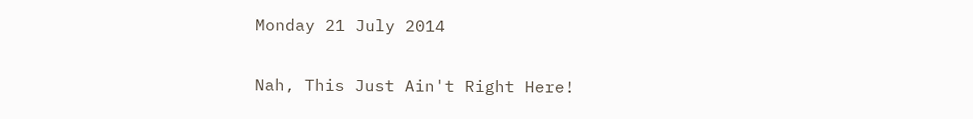Monday 21 July 2014

Nah, This Just Ain't Right Here!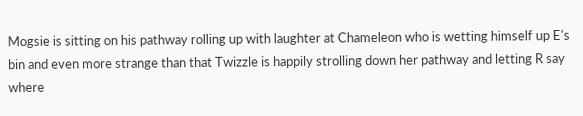Mogsie is sitting on his pathway rolling up with laughter at Chameleon who is wetting himself up E's bin and even more strange than that Twizzle is happily strolling down her pathway and letting R say where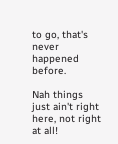to go, that's never happened before.

Nah things just ain't right here, not right at all!